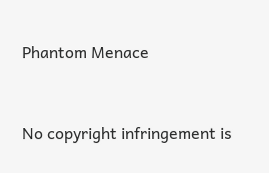Phantom Menace


No copyright infringement is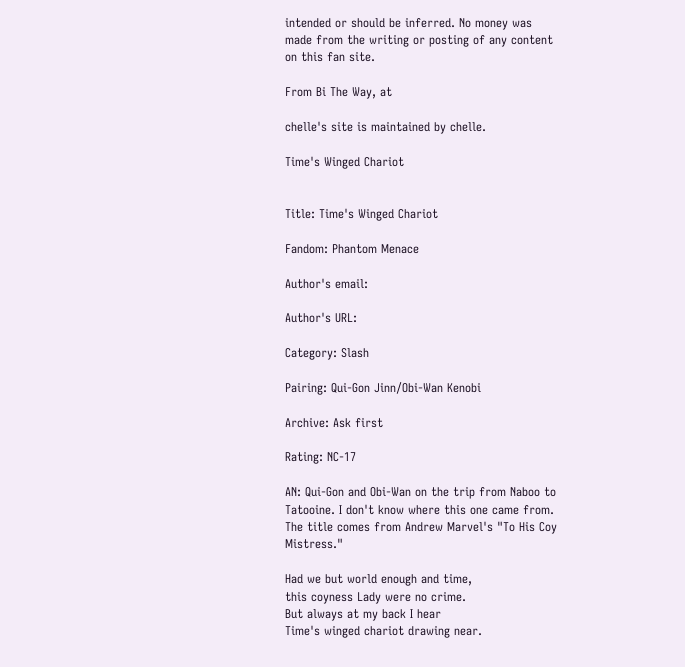intended or should be inferred. No money was made from the writing or posting of any content on this fan site.

From Bi The Way, at

chelle's site is maintained by chelle.

Time's Winged Chariot


Title: Time's Winged Chariot

Fandom: Phantom Menace

Author's email:

Author's URL:

Category: Slash

Pairing: Qui-Gon Jinn/Obi-Wan Kenobi

Archive: Ask first

Rating: NC-17

AN: Qui-Gon and Obi-Wan on the trip from Naboo to Tatooine. I don't know where this one came from. The title comes from Andrew Marvel's "To His Coy Mistress."

Had we but world enough and time,
this coyness Lady were no crime.
But always at my back I hear
Time's winged chariot drawing near.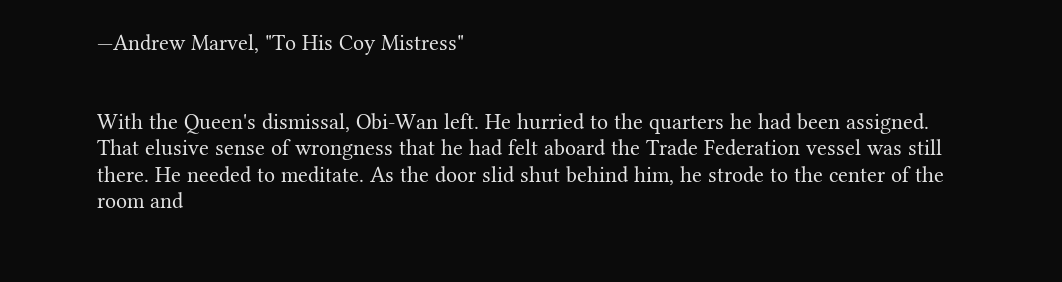—Andrew Marvel, "To His Coy Mistress"


With the Queen's dismissal, Obi-Wan left. He hurried to the quarters he had been assigned. That elusive sense of wrongness that he had felt aboard the Trade Federation vessel was still there. He needed to meditate. As the door slid shut behind him, he strode to the center of the room and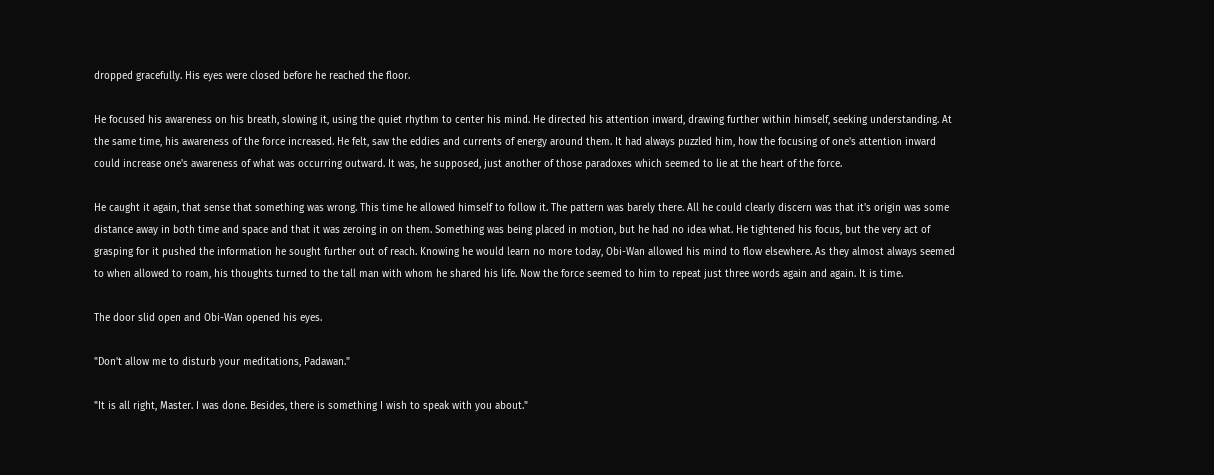dropped gracefully. His eyes were closed before he reached the floor.

He focused his awareness on his breath, slowing it, using the quiet rhythm to center his mind. He directed his attention inward, drawing further within himself, seeking understanding. At the same time, his awareness of the force increased. He felt, saw the eddies and currents of energy around them. It had always puzzled him, how the focusing of one's attention inward could increase one's awareness of what was occurring outward. It was, he supposed, just another of those paradoxes which seemed to lie at the heart of the force.

He caught it again, that sense that something was wrong. This time he allowed himself to follow it. The pattern was barely there. All he could clearly discern was that it's origin was some distance away in both time and space and that it was zeroing in on them. Something was being placed in motion, but he had no idea what. He tightened his focus, but the very act of grasping for it pushed the information he sought further out of reach. Knowing he would learn no more today, Obi-Wan allowed his mind to flow elsewhere. As they almost always seemed to when allowed to roam, his thoughts turned to the tall man with whom he shared his life. Now the force seemed to him to repeat just three words again and again. It is time.

The door slid open and Obi-Wan opened his eyes.

"Don't allow me to disturb your meditations, Padawan."

"It is all right, Master. I was done. Besides, there is something I wish to speak with you about."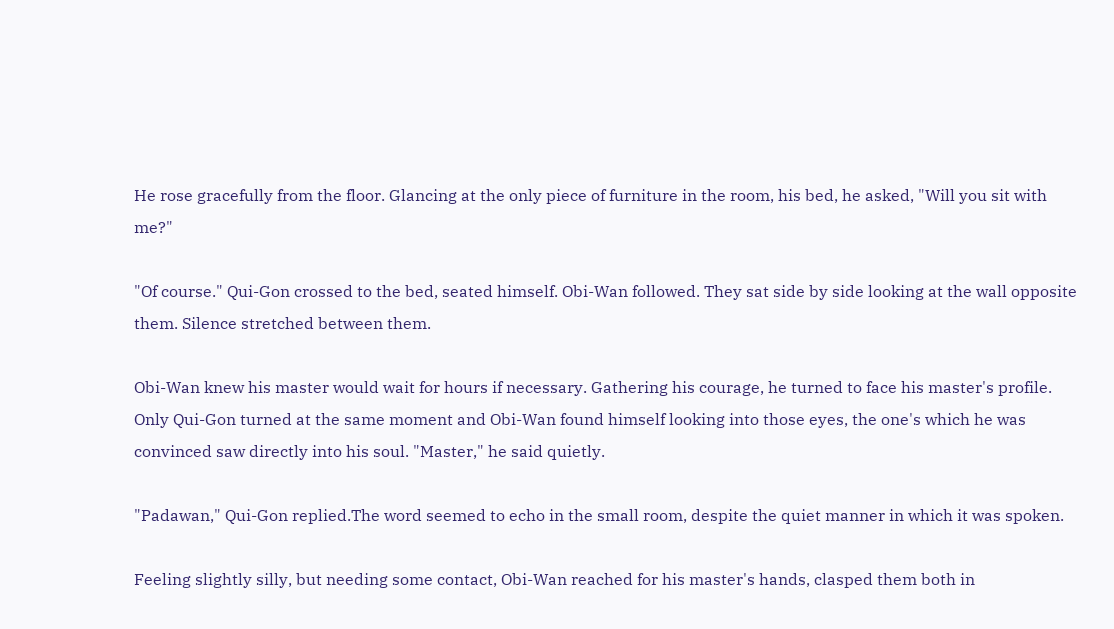He rose gracefully from the floor. Glancing at the only piece of furniture in the room, his bed, he asked, "Will you sit with me?"

"Of course." Qui-Gon crossed to the bed, seated himself. Obi-Wan followed. They sat side by side looking at the wall opposite them. Silence stretched between them.

Obi-Wan knew his master would wait for hours if necessary. Gathering his courage, he turned to face his master's profile. Only Qui-Gon turned at the same moment and Obi-Wan found himself looking into those eyes, the one's which he was convinced saw directly into his soul. "Master," he said quietly.

"Padawan," Qui-Gon replied.The word seemed to echo in the small room, despite the quiet manner in which it was spoken.

Feeling slightly silly, but needing some contact, Obi-Wan reached for his master's hands, clasped them both in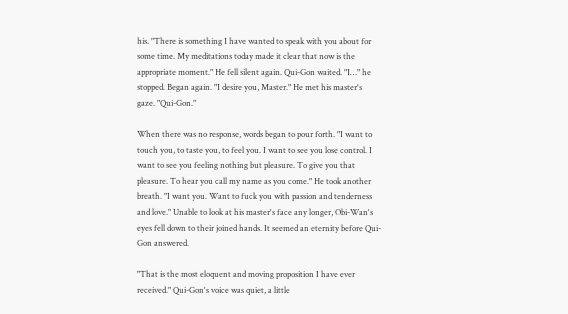his. "There is something I have wanted to speak with you about for some time. My meditations today made it clear that now is the appropriate moment." He fell silent again. Qui-Gon waited. "I…" he stopped. Began again. "I desire you, Master." He met his master's gaze. "Qui-Gon."

When there was no response, words began to pour forth. "I want to touch you, to taste you, to feel you. I want to see you lose control. I want to see you feeling nothing but pleasure. To give you that pleasure. To hear you call my name as you come." He took another breath. "I want you. Want to fuck you with passion and tenderness and love." Unable to look at his master's face any longer, Obi-Wan's eyes fell down to their joined hands. It seemed an eternity before Qui-Gon answered.

"That is the most eloquent and moving proposition I have ever received." Qui-Gon's voice was quiet, a little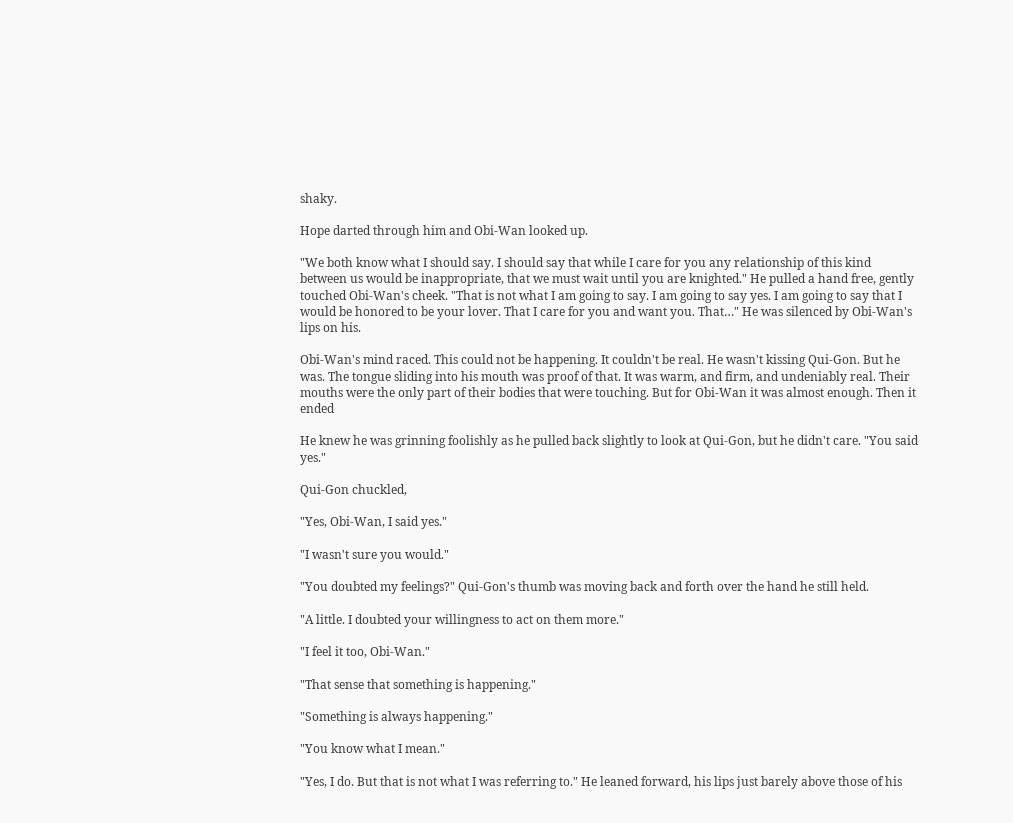shaky.

Hope darted through him and Obi-Wan looked up.

"We both know what I should say. I should say that while I care for you any relationship of this kind between us would be inappropriate, that we must wait until you are knighted." He pulled a hand free, gently touched Obi-Wan's cheek. "That is not what I am going to say. I am going to say yes. I am going to say that I would be honored to be your lover. That I care for you and want you. That…" He was silenced by Obi-Wan's lips on his.

Obi-Wan's mind raced. This could not be happening. It couldn't be real. He wasn't kissing Qui-Gon. But he was. The tongue sliding into his mouth was proof of that. It was warm, and firm, and undeniably real. Their mouths were the only part of their bodies that were touching. But for Obi-Wan it was almost enough. Then it ended

He knew he was grinning foolishly as he pulled back slightly to look at Qui-Gon, but he didn't care. "You said yes."

Qui-Gon chuckled,

"Yes, Obi-Wan, I said yes."

"I wasn't sure you would."

"You doubted my feelings?" Qui-Gon's thumb was moving back and forth over the hand he still held.

"A little. I doubted your willingness to act on them more."

"I feel it too, Obi-Wan."

"That sense that something is happening."

"Something is always happening."

"You know what I mean."

"Yes, I do. But that is not what I was referring to." He leaned forward, his lips just barely above those of his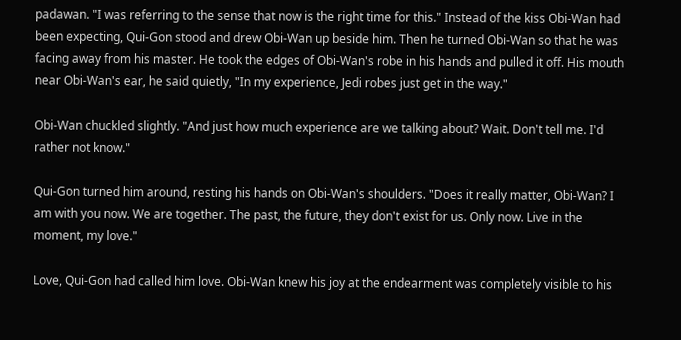padawan. "I was referring to the sense that now is the right time for this." Instead of the kiss Obi-Wan had been expecting, Qui-Gon stood and drew Obi-Wan up beside him. Then he turned Obi-Wan so that he was facing away from his master. He took the edges of Obi-Wan's robe in his hands and pulled it off. His mouth near Obi-Wan's ear, he said quietly, "In my experience, Jedi robes just get in the way."

Obi-Wan chuckled slightly. "And just how much experience are we talking about? Wait. Don't tell me. I'd rather not know."

Qui-Gon turned him around, resting his hands on Obi-Wan's shoulders. "Does it really matter, Obi-Wan? I am with you now. We are together. The past, the future, they don't exist for us. Only now. Live in the moment, my love."

Love, Qui-Gon had called him love. Obi-Wan knew his joy at the endearment was completely visible to his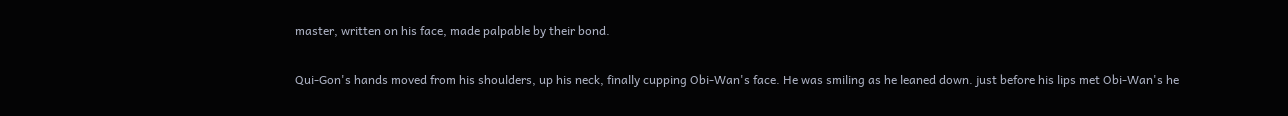master, written on his face, made palpable by their bond.

Qui-Gon's hands moved from his shoulders, up his neck, finally cupping Obi-Wan's face. He was smiling as he leaned down. just before his lips met Obi-Wan's he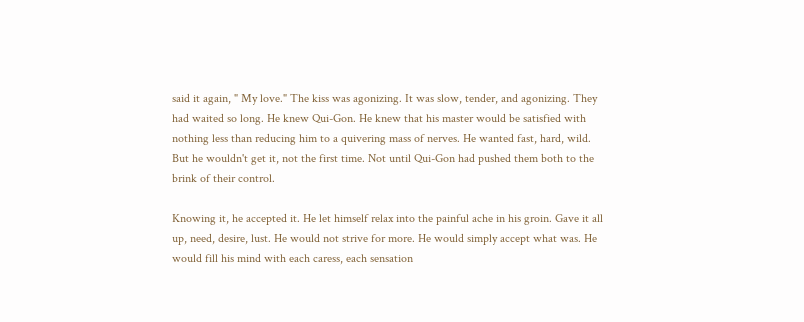said it again, " My love." The kiss was agonizing. It was slow, tender, and agonizing. They had waited so long. He knew Qui-Gon. He knew that his master would be satisfied with nothing less than reducing him to a quivering mass of nerves. He wanted fast, hard, wild. But he wouldn't get it, not the first time. Not until Qui-Gon had pushed them both to the brink of their control.

Knowing it, he accepted it. He let himself relax into the painful ache in his groin. Gave it all up, need, desire, lust. He would not strive for more. He would simply accept what was. He would fill his mind with each caress, each sensation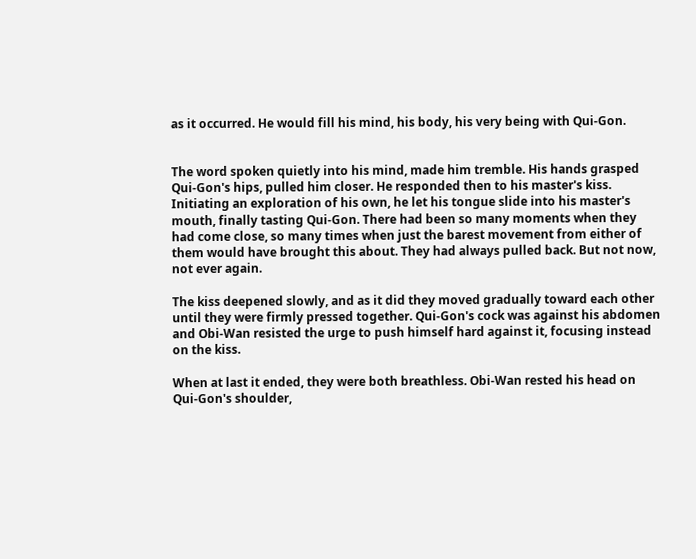as it occurred. He would fill his mind, his body, his very being with Qui-Gon.


The word spoken quietly into his mind, made him tremble. His hands grasped Qui-Gon's hips, pulled him closer. He responded then to his master's kiss. Initiating an exploration of his own, he let his tongue slide into his master's mouth, finally tasting Qui-Gon. There had been so many moments when they had come close, so many times when just the barest movement from either of them would have brought this about. They had always pulled back. But not now, not ever again.

The kiss deepened slowly, and as it did they moved gradually toward each other until they were firmly pressed together. Qui-Gon's cock was against his abdomen and Obi-Wan resisted the urge to push himself hard against it, focusing instead on the kiss.

When at last it ended, they were both breathless. Obi-Wan rested his head on Qui-Gon's shoulder,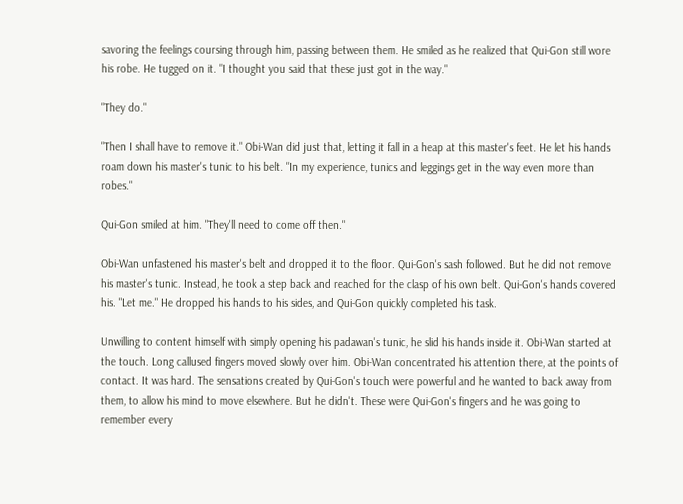savoring the feelings coursing through him, passing between them. He smiled as he realized that Qui-Gon still wore his robe. He tugged on it. "I thought you said that these just got in the way."

"They do."

"Then I shall have to remove it." Obi-Wan did just that, letting it fall in a heap at this master's feet. He let his hands roam down his master's tunic to his belt. "In my experience, tunics and leggings get in the way even more than robes."

Qui-Gon smiled at him. "They'll need to come off then."

Obi-Wan unfastened his master's belt and dropped it to the floor. Qui-Gon's sash followed. But he did not remove his master's tunic. Instead, he took a step back and reached for the clasp of his own belt. Qui-Gon's hands covered his. "Let me." He dropped his hands to his sides, and Qui-Gon quickly completed his task.

Unwilling to content himself with simply opening his padawan's tunic, he slid his hands inside it. Obi-Wan started at the touch. Long callused fingers moved slowly over him. Obi-Wan concentrated his attention there, at the points of contact. It was hard. The sensations created by Qui-Gon's touch were powerful and he wanted to back away from them, to allow his mind to move elsewhere. But he didn't. These were Qui-Gon's fingers and he was going to remember every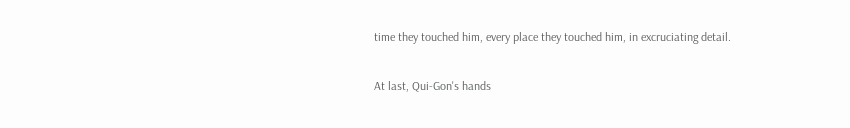time they touched him, every place they touched him, in excruciating detail.

At last, Qui-Gon's hands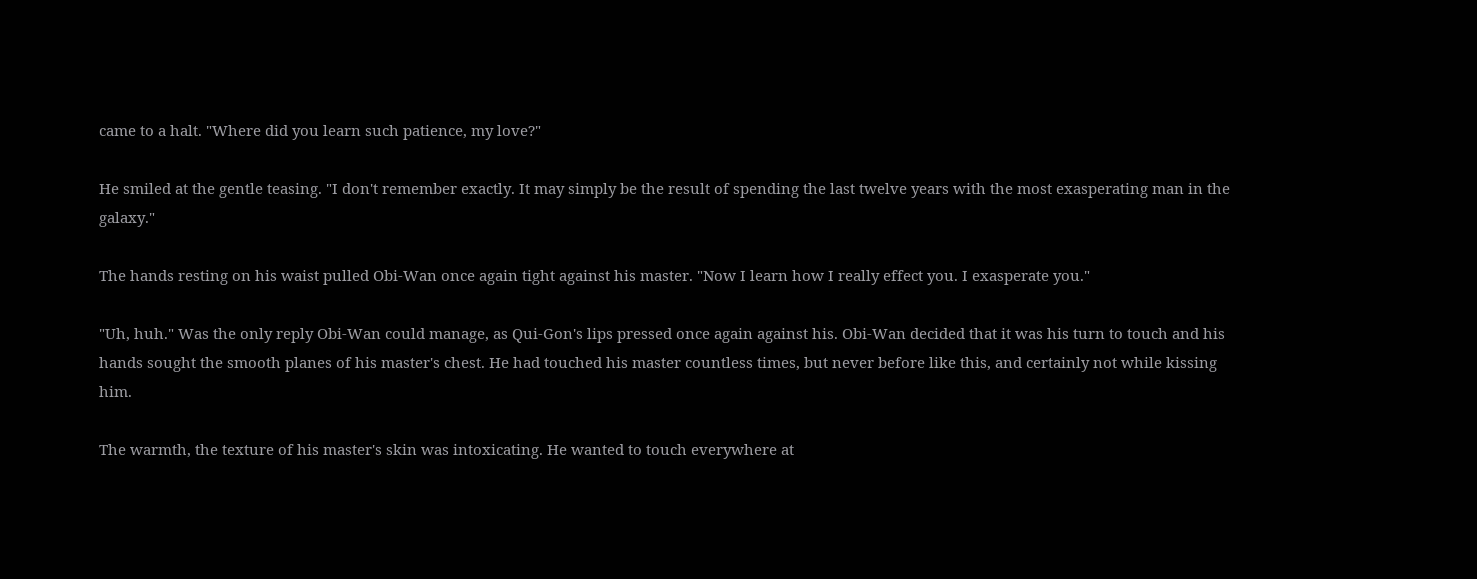came to a halt. "Where did you learn such patience, my love?"

He smiled at the gentle teasing. "I don't remember exactly. It may simply be the result of spending the last twelve years with the most exasperating man in the galaxy."

The hands resting on his waist pulled Obi-Wan once again tight against his master. "Now I learn how I really effect you. I exasperate you."

"Uh, huh." Was the only reply Obi-Wan could manage, as Qui-Gon's lips pressed once again against his. Obi-Wan decided that it was his turn to touch and his hands sought the smooth planes of his master's chest. He had touched his master countless times, but never before like this, and certainly not while kissing him.

The warmth, the texture of his master's skin was intoxicating. He wanted to touch everywhere at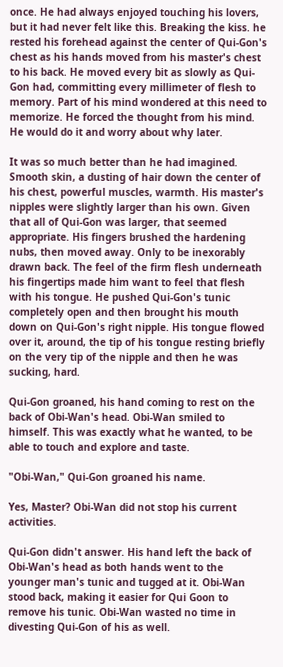once. He had always enjoyed touching his lovers, but it had never felt like this. Breaking the kiss. he rested his forehead against the center of Qui-Gon's chest as his hands moved from his master's chest to his back. He moved every bit as slowly as Qui-Gon had, committing every millimeter of flesh to memory. Part of his mind wondered at this need to memorize. He forced the thought from his mind. He would do it and worry about why later.

It was so much better than he had imagined. Smooth skin, a dusting of hair down the center of his chest, powerful muscles, warmth. His master's nipples were slightly larger than his own. Given that all of Qui-Gon was larger, that seemed appropriate. His fingers brushed the hardening nubs, then moved away. Only to be inexorably drawn back. The feel of the firm flesh underneath his fingertips made him want to feel that flesh with his tongue. He pushed Qui-Gon's tunic completely open and then brought his mouth down on Qui-Gon's right nipple. His tongue flowed over it, around, the tip of his tongue resting briefly on the very tip of the nipple and then he was sucking, hard.

Qui-Gon groaned, his hand coming to rest on the back of Obi-Wan's head. Obi-Wan smiled to himself. This was exactly what he wanted, to be able to touch and explore and taste.

"Obi-Wan," Qui-Gon groaned his name.

Yes, Master? Obi-Wan did not stop his current activities.

Qui-Gon didn't answer. His hand left the back of Obi-Wan's head as both hands went to the younger man's tunic and tugged at it. Obi-Wan stood back, making it easier for Qui Goon to remove his tunic. Obi-Wan wasted no time in divesting Qui-Gon of his as well.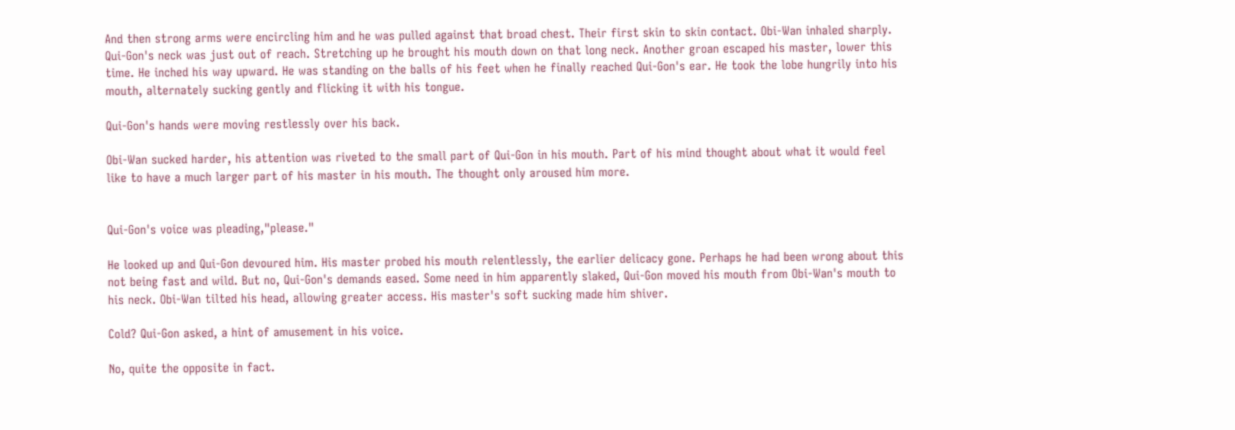And then strong arms were encircling him and he was pulled against that broad chest. Their first skin to skin contact. Obi-Wan inhaled sharply. Qui-Gon's neck was just out of reach. Stretching up he brought his mouth down on that long neck. Another groan escaped his master, lower this time. He inched his way upward. He was standing on the balls of his feet when he finally reached Qui-Gon's ear. He took the lobe hungrily into his mouth, alternately sucking gently and flicking it with his tongue.

Qui-Gon's hands were moving restlessly over his back.

Obi-Wan sucked harder, his attention was riveted to the small part of Qui-Gon in his mouth. Part of his mind thought about what it would feel like to have a much larger part of his master in his mouth. The thought only aroused him more.


Qui-Gon's voice was pleading,"please."

He looked up and Qui-Gon devoured him. His master probed his mouth relentlessly, the earlier delicacy gone. Perhaps he had been wrong about this not being fast and wild. But no, Qui-Gon's demands eased. Some need in him apparently slaked, Qui-Gon moved his mouth from Obi-Wan's mouth to his neck. Obi-Wan tilted his head, allowing greater access. His master's soft sucking made him shiver.

Cold? Qui-Gon asked, a hint of amusement in his voice.

No, quite the opposite in fact.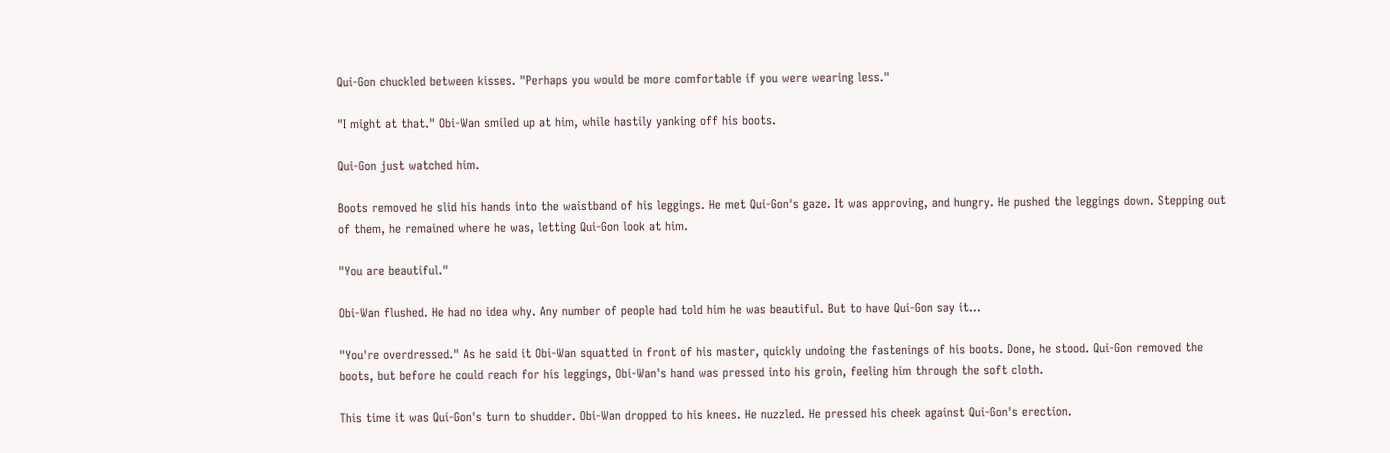Qui-Gon chuckled between kisses. "Perhaps you would be more comfortable if you were wearing less."

"I might at that." Obi-Wan smiled up at him, while hastily yanking off his boots.

Qui-Gon just watched him.

Boots removed he slid his hands into the waistband of his leggings. He met Qui-Gon's gaze. It was approving, and hungry. He pushed the leggings down. Stepping out of them, he remained where he was, letting Qui-Gon look at him.

"You are beautiful."

Obi-Wan flushed. He had no idea why. Any number of people had told him he was beautiful. But to have Qui-Gon say it…

"You're overdressed." As he said it Obi-Wan squatted in front of his master, quickly undoing the fastenings of his boots. Done, he stood. Qui-Gon removed the boots, but before he could reach for his leggings, Obi-Wan's hand was pressed into his groin, feeling him through the soft cloth.

This time it was Qui-Gon's turn to shudder. Obi-Wan dropped to his knees. He nuzzled. He pressed his cheek against Qui-Gon's erection.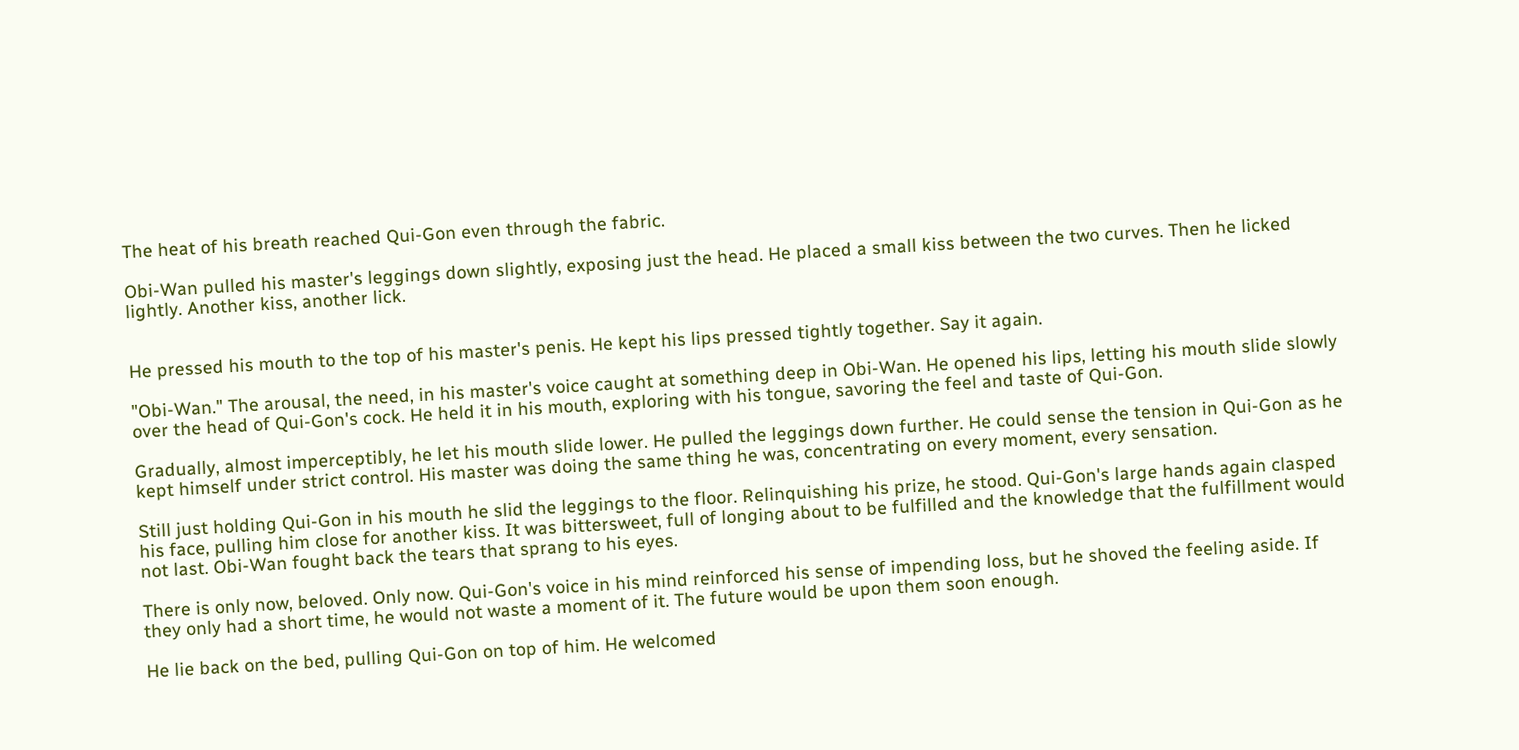The heat of his breath reached Qui-Gon even through the fabric.

Obi-Wan pulled his master's leggings down slightly, exposing just the head. He placed a small kiss between the two curves. Then he licked lightly. Another kiss, another lick.


He pressed his mouth to the top of his master's penis. He kept his lips pressed tightly together. Say it again.

"Obi-Wan." The arousal, the need, in his master's voice caught at something deep in Obi-Wan. He opened his lips, letting his mouth slide slowly over the head of Qui-Gon's cock. He held it in his mouth, exploring with his tongue, savoring the feel and taste of Qui-Gon.

Gradually, almost imperceptibly, he let his mouth slide lower. He pulled the leggings down further. He could sense the tension in Qui-Gon as he kept himself under strict control. His master was doing the same thing he was, concentrating on every moment, every sensation.

Still just holding Qui-Gon in his mouth he slid the leggings to the floor. Relinquishing his prize, he stood. Qui-Gon's large hands again clasped his face, pulling him close for another kiss. It was bittersweet, full of longing about to be fulfilled and the knowledge that the fulfillment would not last. Obi-Wan fought back the tears that sprang to his eyes.

There is only now, beloved. Only now. Qui-Gon's voice in his mind reinforced his sense of impending loss, but he shoved the feeling aside. If they only had a short time, he would not waste a moment of it. The future would be upon them soon enough.

He lie back on the bed, pulling Qui-Gon on top of him. He welcomed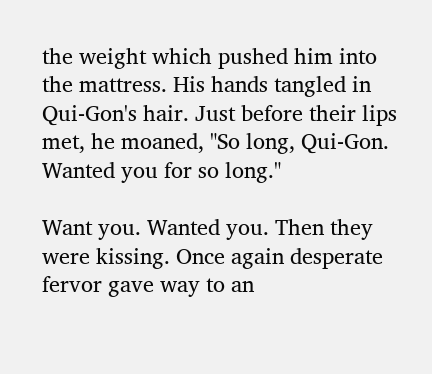the weight which pushed him into the mattress. His hands tangled in Qui-Gon's hair. Just before their lips met, he moaned, "So long, Qui-Gon. Wanted you for so long."

Want you. Wanted you. Then they were kissing. Once again desperate fervor gave way to an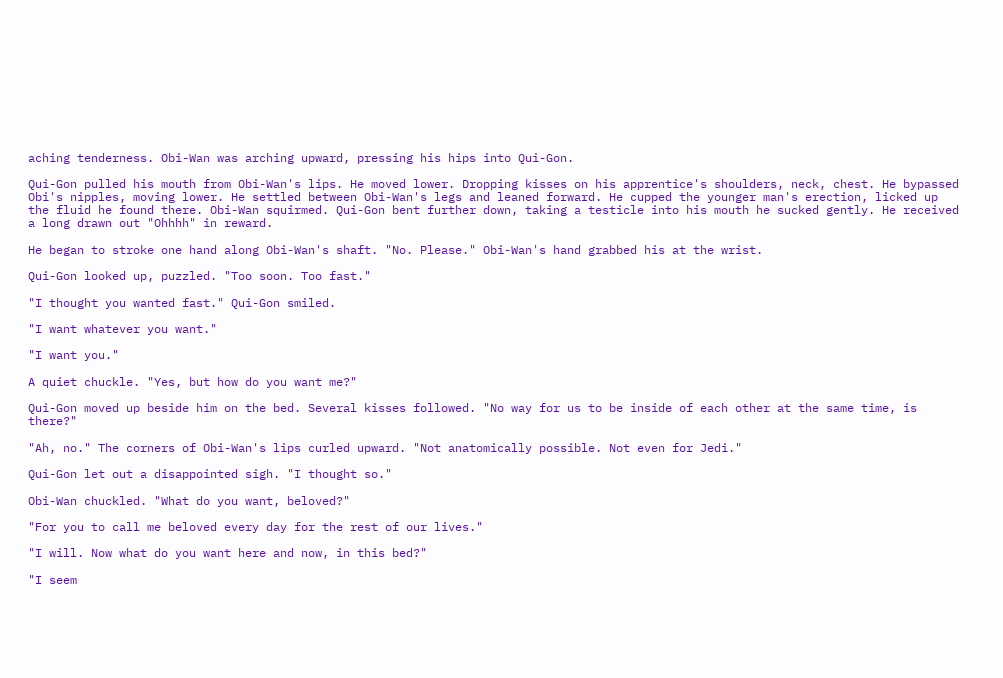aching tenderness. Obi-Wan was arching upward, pressing his hips into Qui-Gon.

Qui-Gon pulled his mouth from Obi-Wan's lips. He moved lower. Dropping kisses on his apprentice's shoulders, neck, chest. He bypassed Obi's nipples, moving lower. He settled between Obi-Wan's legs and leaned forward. He cupped the younger man's erection, licked up the fluid he found there. Obi-Wan squirmed. Qui-Gon bent further down, taking a testicle into his mouth he sucked gently. He received a long drawn out "Ohhhh" in reward.

He began to stroke one hand along Obi-Wan's shaft. "No. Please." Obi-Wan's hand grabbed his at the wrist.

Qui-Gon looked up, puzzled. "Too soon. Too fast."

"I thought you wanted fast." Qui-Gon smiled.

"I want whatever you want."

"I want you."

A quiet chuckle. "Yes, but how do you want me?"

Qui-Gon moved up beside him on the bed. Several kisses followed. "No way for us to be inside of each other at the same time, is there?"

"Ah, no." The corners of Obi-Wan's lips curled upward. "Not anatomically possible. Not even for Jedi."

Qui-Gon let out a disappointed sigh. "I thought so."

Obi-Wan chuckled. "What do you want, beloved?"

"For you to call me beloved every day for the rest of our lives."

"I will. Now what do you want here and now, in this bed?"

"I seem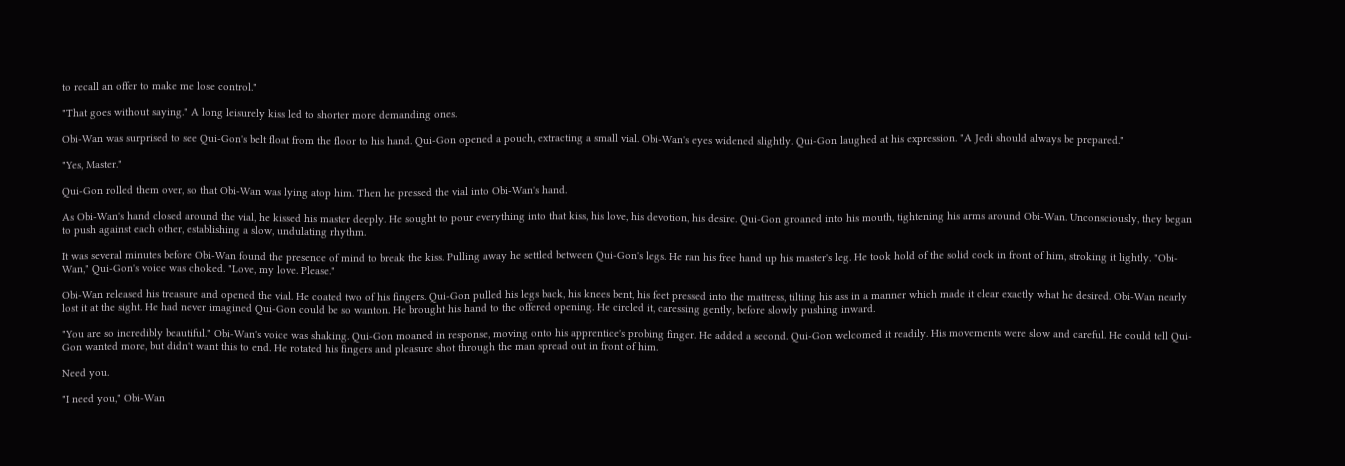to recall an offer to make me lose control."

"That goes without saying." A long leisurely kiss led to shorter more demanding ones.

Obi-Wan was surprised to see Qui-Gon's belt float from the floor to his hand. Qui-Gon opened a pouch, extracting a small vial. Obi-Wan's eyes widened slightly. Qui-Gon laughed at his expression. "A Jedi should always be prepared."

"Yes, Master."

Qui-Gon rolled them over, so that Obi-Wan was lying atop him. Then he pressed the vial into Obi-Wan's hand.

As Obi-Wan's hand closed around the vial, he kissed his master deeply. He sought to pour everything into that kiss, his love, his devotion, his desire. Qui-Gon groaned into his mouth, tightening his arms around Obi-Wan. Unconsciously, they began to push against each other, establishing a slow, undulating rhythm.

It was several minutes before Obi-Wan found the presence of mind to break the kiss. Pulling away he settled between Qui-Gon's legs. He ran his free hand up his master's leg. He took hold of the solid cock in front of him, stroking it lightly. "Obi-Wan," Qui-Gon's voice was choked. "Love, my love. Please."

Obi-Wan released his treasure and opened the vial. He coated two of his fingers. Qui-Gon pulled his legs back, his knees bent, his feet pressed into the mattress, tilting his ass in a manner which made it clear exactly what he desired. Obi-Wan nearly lost it at the sight. He had never imagined Qui-Gon could be so wanton. He brought his hand to the offered opening. He circled it, caressing gently, before slowly pushing inward.

"You are so incredibly beautiful." Obi-Wan's voice was shaking. Qui-Gon moaned in response, moving onto his apprentice's probing finger. He added a second. Qui-Gon welcomed it readily. His movements were slow and careful. He could tell Qui-Gon wanted more, but didn't want this to end. He rotated his fingers and pleasure shot through the man spread out in front of him.

Need you.

"I need you," Obi-Wan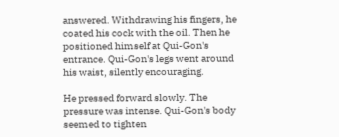answered. Withdrawing his fingers, he coated his cock with the oil. Then he positioned himself at Qui-Gon's entrance. Qui-Gon's legs went around his waist, silently encouraging.

He pressed forward slowly. The pressure was intense. Qui-Gon's body seemed to tighten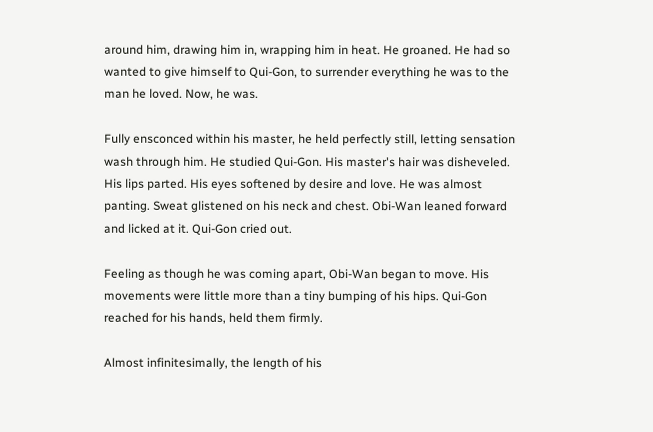around him, drawing him in, wrapping him in heat. He groaned. He had so wanted to give himself to Qui-Gon, to surrender everything he was to the man he loved. Now, he was.

Fully ensconced within his master, he held perfectly still, letting sensation wash through him. He studied Qui-Gon. His master's hair was disheveled. His lips parted. His eyes softened by desire and love. He was almost panting. Sweat glistened on his neck and chest. Obi-Wan leaned forward and licked at it. Qui-Gon cried out.

Feeling as though he was coming apart, Obi-Wan began to move. His movements were little more than a tiny bumping of his hips. Qui-Gon reached for his hands, held them firmly.

Almost infinitesimally, the length of his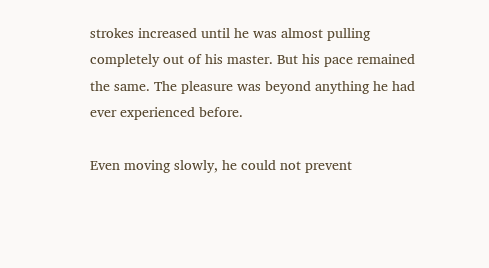strokes increased until he was almost pulling completely out of his master. But his pace remained the same. The pleasure was beyond anything he had ever experienced before.

Even moving slowly, he could not prevent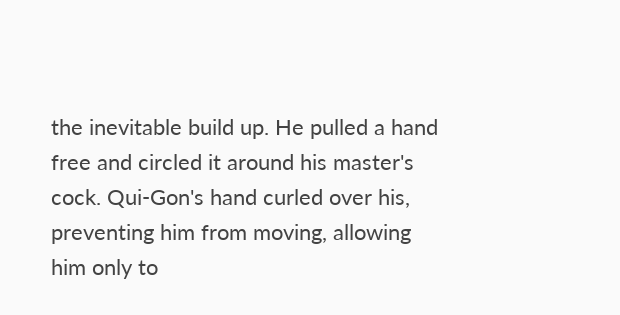the inevitable build up. He pulled a hand free and circled it around his master's cock. Qui-Gon's hand curled over his, preventing him from moving, allowing him only to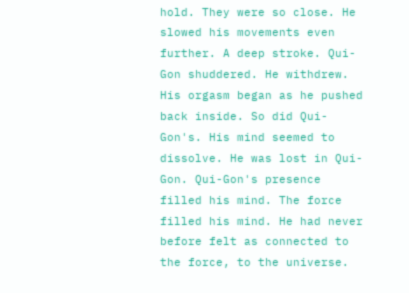hold. They were so close. He slowed his movements even further. A deep stroke. Qui-Gon shuddered. He withdrew. His orgasm began as he pushed back inside. So did Qui-Gon's. His mind seemed to dissolve. He was lost in Qui-Gon. Qui-Gon's presence filled his mind. The force filled his mind. He had never before felt as connected to the force, to the universe.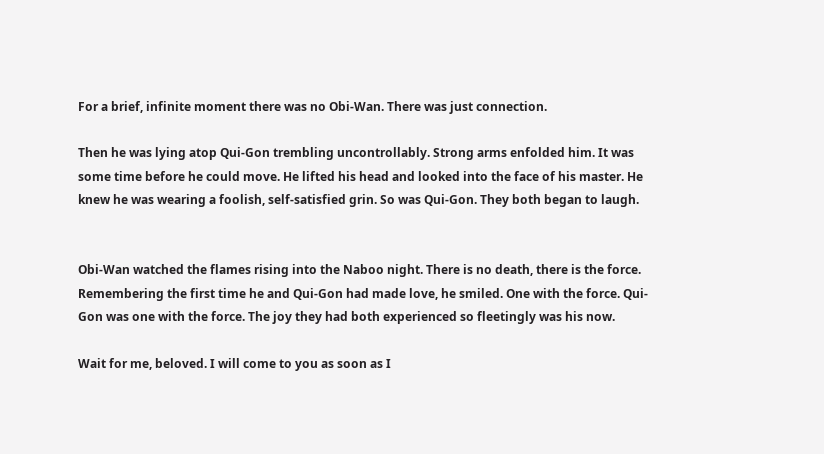For a brief, infinite moment there was no Obi-Wan. There was just connection.

Then he was lying atop Qui-Gon trembling uncontrollably. Strong arms enfolded him. It was some time before he could move. He lifted his head and looked into the face of his master. He knew he was wearing a foolish, self-satisfied grin. So was Qui-Gon. They both began to laugh.


Obi-Wan watched the flames rising into the Naboo night. There is no death, there is the force. Remembering the first time he and Qui-Gon had made love, he smiled. One with the force. Qui-Gon was one with the force. The joy they had both experienced so fleetingly was his now.

Wait for me, beloved. I will come to you as soon as I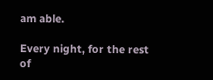am able.

Every night, for the rest of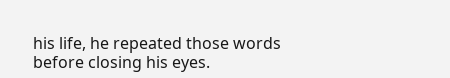his life, he repeated those words before closing his eyes.